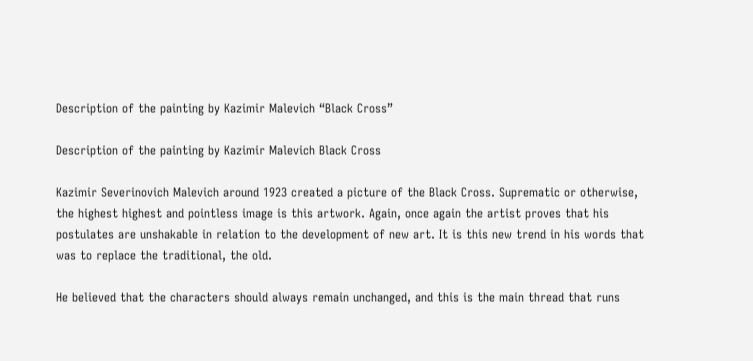Description of the painting by Kazimir Malevich “Black Cross”

Description of the painting by Kazimir Malevich Black Cross

Kazimir Severinovich Malevich around 1923 created a picture of the Black Cross. Suprematic or otherwise, the highest highest and pointless image is this artwork. Again, once again the artist proves that his postulates are unshakable in relation to the development of new art. It is this new trend in his words that was to replace the traditional, the old.

He believed that the characters should always remain unchanged, and this is the main thread that runs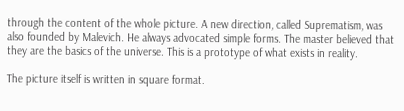through the content of the whole picture. A new direction, called Suprematism, was also founded by Malevich. He always advocated simple forms. The master believed that they are the basics of the universe. This is a prototype of what exists in reality.

The picture itself is written in square format.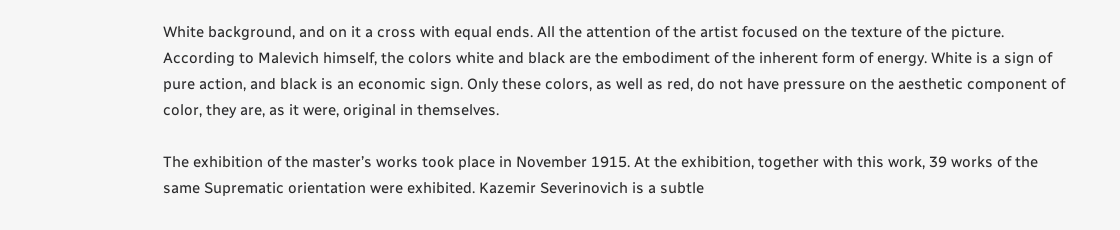White background, and on it a cross with equal ends. All the attention of the artist focused on the texture of the picture. According to Malevich himself, the colors white and black are the embodiment of the inherent form of energy. White is a sign of pure action, and black is an economic sign. Only these colors, as well as red, do not have pressure on the aesthetic component of color, they are, as it were, original in themselves.

The exhibition of the master’s works took place in November 1915. At the exhibition, together with this work, 39 works of the same Suprematic orientation were exhibited. Kazemir Severinovich is a subtle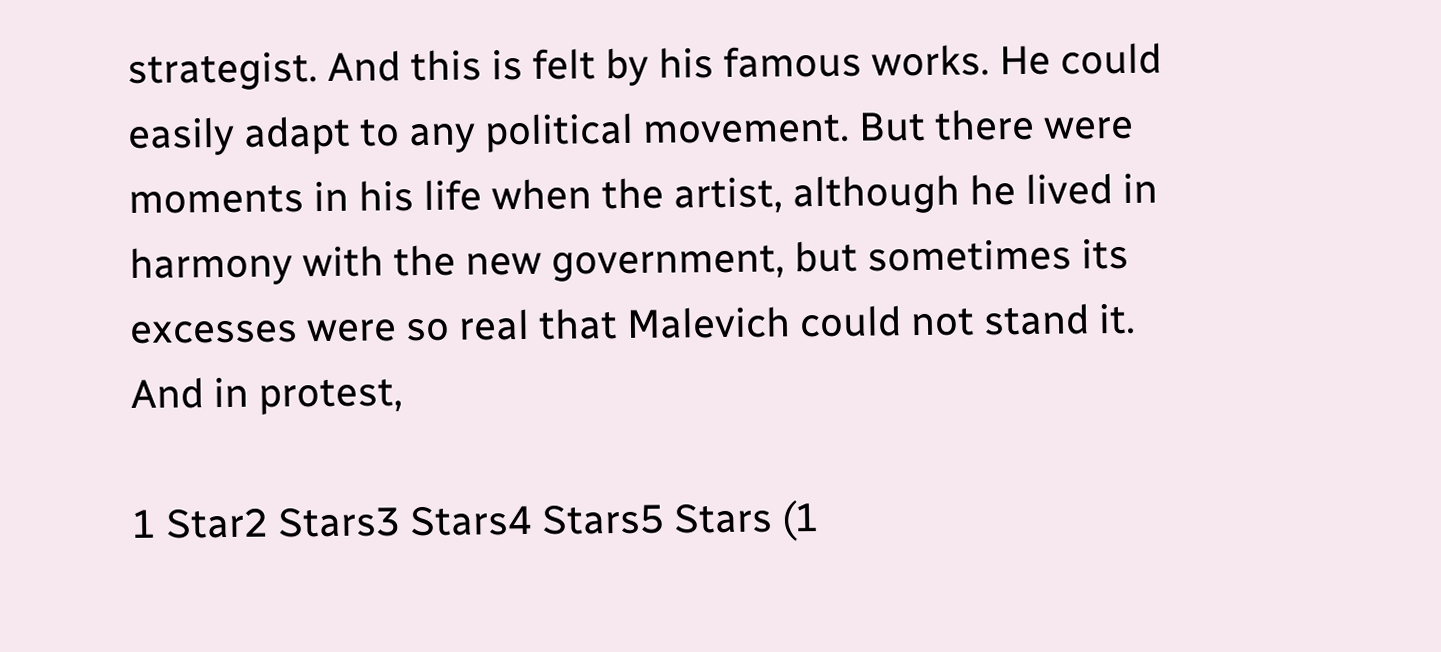strategist. And this is felt by his famous works. He could easily adapt to any political movement. But there were moments in his life when the artist, although he lived in harmony with the new government, but sometimes its excesses were so real that Malevich could not stand it. And in protest,

1 Star2 Stars3 Stars4 Stars5 Stars (1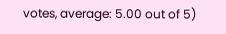votes, average: 5.00 out of 5)